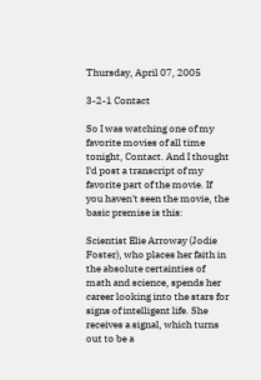Thursday, April 07, 2005

3-2-1 Contact

So I was watching one of my favorite movies of all time tonight, Contact. And I thought I'd post a transcript of my favorite part of the movie. If you haven't seen the movie, the basic premise is this:

Scientist Elie Arroway (Jodie Foster), who places her faith in the absolute certainties of math and science, spends her career looking into the stars for signs of intelligent life. She receives a signal, which turns out to be a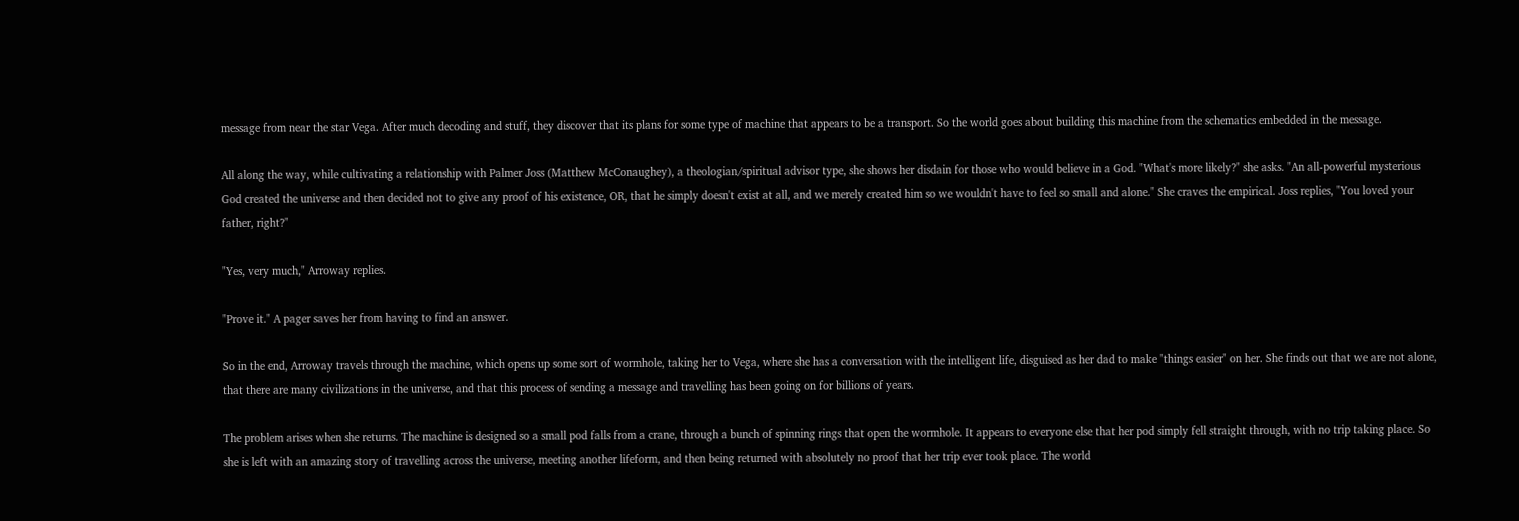message from near the star Vega. After much decoding and stuff, they discover that its plans for some type of machine that appears to be a transport. So the world goes about building this machine from the schematics embedded in the message.

All along the way, while cultivating a relationship with Palmer Joss (Matthew McConaughey), a theologian/spiritual advisor type, she shows her disdain for those who would believe in a God. "What's more likely?" she asks. "An all-powerful mysterious God created the universe and then decided not to give any proof of his existence, OR, that he simply doesn't exist at all, and we merely created him so we wouldn't have to feel so small and alone." She craves the empirical. Joss replies, "You loved your father, right?"

"Yes, very much," Arroway replies.

"Prove it." A pager saves her from having to find an answer.

So in the end, Arroway travels through the machine, which opens up some sort of wormhole, taking her to Vega, where she has a conversation with the intelligent life, disguised as her dad to make "things easier" on her. She finds out that we are not alone, that there are many civilizations in the universe, and that this process of sending a message and travelling has been going on for billions of years.

The problem arises when she returns. The machine is designed so a small pod falls from a crane, through a bunch of spinning rings that open the wormhole. It appears to everyone else that her pod simply fell straight through, with no trip taking place. So she is left with an amazing story of travelling across the universe, meeting another lifeform, and then being returned with absolutely no proof that her trip ever took place. The world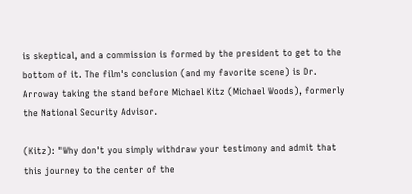is skeptical, and a commission is formed by the president to get to the bottom of it. The film's conclusion (and my favorite scene) is Dr. Arroway taking the stand before Michael Kitz (Michael Woods), formerly the National Security Advisor.

(Kitz): "Why don't you simply withdraw your testimony and admit that this journey to the center of the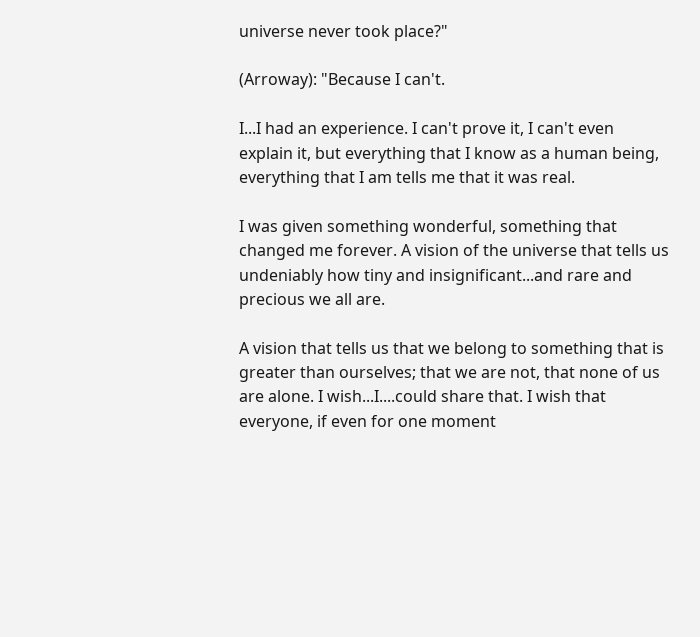universe never took place?"

(Arroway): "Because I can't.

I...I had an experience. I can't prove it, I can't even explain it, but everything that I know as a human being, everything that I am tells me that it was real.

I was given something wonderful, something that changed me forever. A vision of the universe that tells us undeniably how tiny and insignificant...and rare and precious we all are.

A vision that tells us that we belong to something that is greater than ourselves; that we are not, that none of us are alone. I wish...I....could share that. I wish that everyone, if even for one moment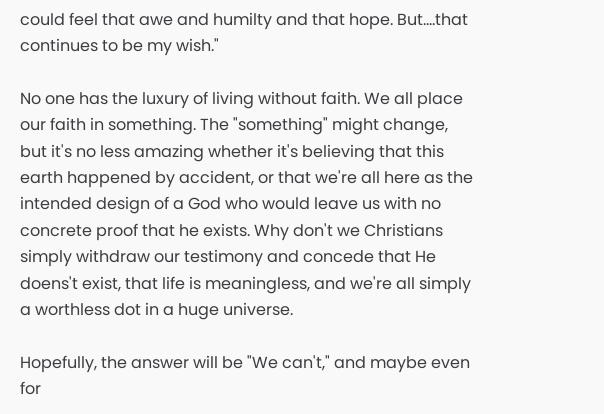could feel that awe and humilty and that hope. But....that continues to be my wish."

No one has the luxury of living without faith. We all place our faith in something. The "something" might change, but it's no less amazing whether it's believing that this earth happened by accident, or that we're all here as the intended design of a God who would leave us with no concrete proof that he exists. Why don't we Christians simply withdraw our testimony and concede that He doens't exist, that life is meaningless, and we're all simply a worthless dot in a huge universe.

Hopefully, the answer will be "We can't," and maybe even for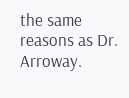the same reasons as Dr. Arroway.